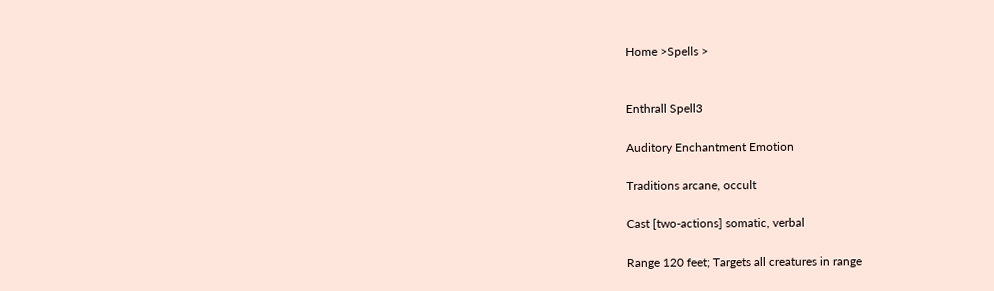Home >Spells >


Enthrall Spell3

Auditory Enchantment Emotion

Traditions arcane, occult

Cast [two-actions] somatic, verbal

Range 120 feet; Targets all creatures in range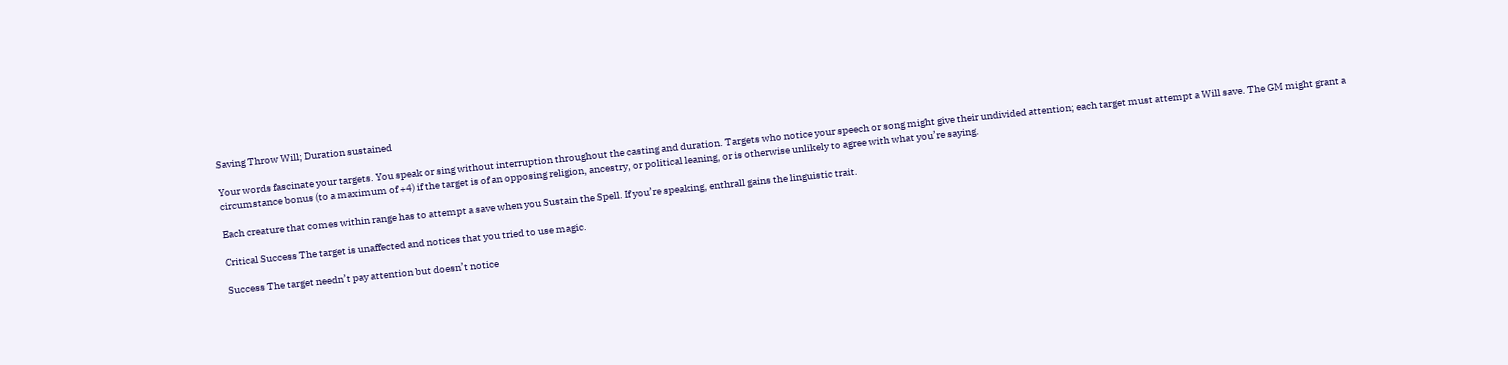Saving Throw Will; Duration sustained

Your words fascinate your targets. You speak or sing without interruption throughout the casting and duration. Targets who notice your speech or song might give their undivided attention; each target must attempt a Will save. The GM might grant a circumstance bonus (to a maximum of +4) if the target is of an opposing religion, ancestry, or political leaning, or is otherwise unlikely to agree with what you’re saying.

Each creature that comes within range has to attempt a save when you Sustain the Spell. If you’re speaking, enthrall gains the linguistic trait.

Critical Success The target is unaffected and notices that you tried to use magic.

Success The target needn’t pay attention but doesn’t notice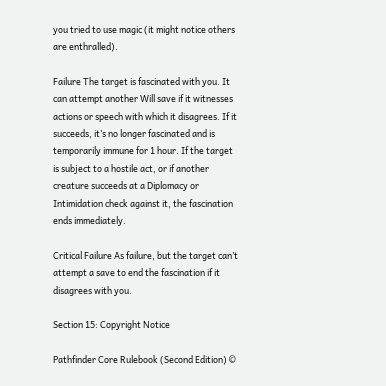you tried to use magic (it might notice others are enthralled).

Failure The target is fascinated with you. It can attempt another Will save if it witnesses actions or speech with which it disagrees. If it succeeds, it’s no longer fascinated and is temporarily immune for 1 hour. If the target is subject to a hostile act, or if another creature succeeds at a Diplomacy or Intimidation check against it, the fascination ends immediately.

Critical Failure As failure, but the target can’t attempt a save to end the fascination if it disagrees with you.

Section 15: Copyright Notice

Pathfinder Core Rulebook (Second Edition) ©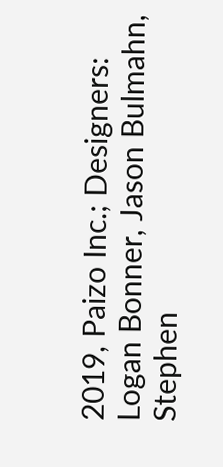2019, Paizo Inc.; Designers: Logan Bonner, Jason Bulmahn, Stephen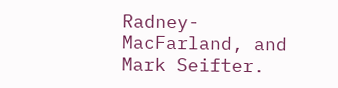Radney-MacFarland, and Mark Seifter.